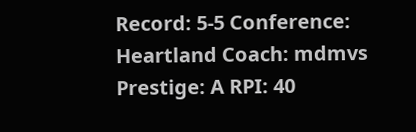Record: 5-5 Conference: Heartland Coach: mdmvs Prestige: A RPI: 40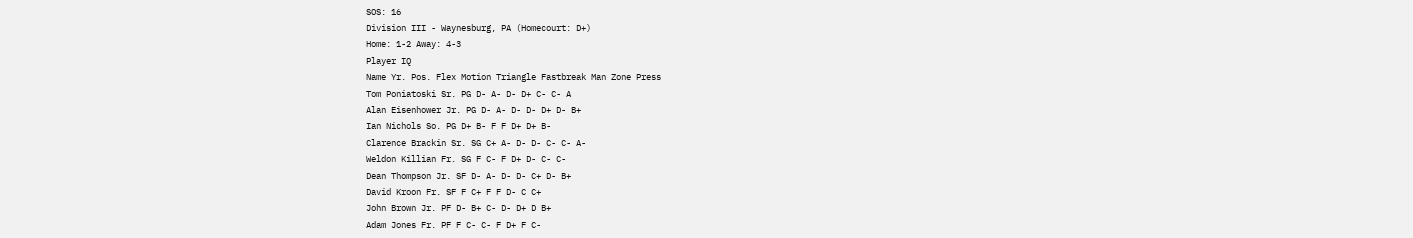SOS: 16
Division III - Waynesburg, PA (Homecourt: D+)
Home: 1-2 Away: 4-3
Player IQ
Name Yr. Pos. Flex Motion Triangle Fastbreak Man Zone Press
Tom Poniatoski Sr. PG D- A- D- D+ C- C- A
Alan Eisenhower Jr. PG D- A- D- D- D+ D- B+
Ian Nichols So. PG D+ B- F F D+ D+ B-
Clarence Brackin Sr. SG C+ A- D- D- C- C- A-
Weldon Killian Fr. SG F C- F D+ D- C- C-
Dean Thompson Jr. SF D- A- D- D- C+ D- B+
David Kroon Fr. SF F C+ F F D- C C+
John Brown Jr. PF D- B+ C- D- D+ D B+
Adam Jones Fr. PF F C- C- F D+ F C-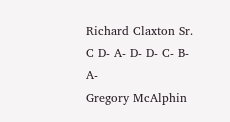Richard Claxton Sr. C D- A- D- D- C- B- A-
Gregory McAlphin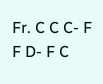Fr. C C C- F F D- F C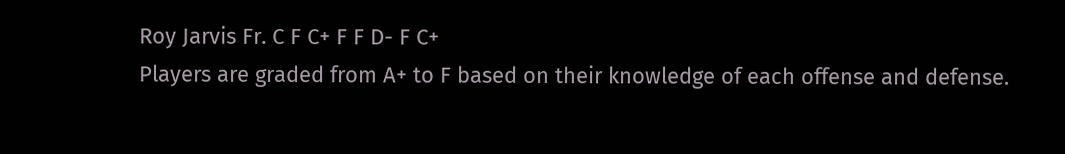Roy Jarvis Fr. C F C+ F F D- F C+
Players are graded from A+ to F based on their knowledge of each offense and defense.